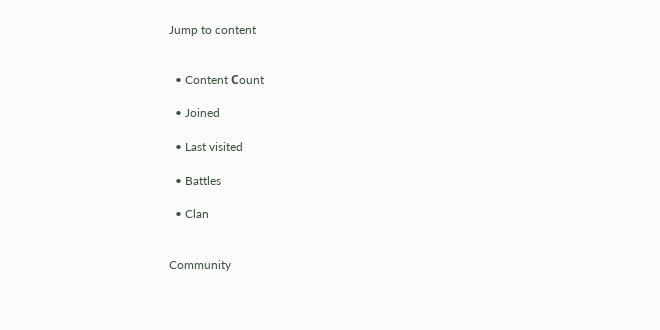Jump to content


  • Content Сount

  • Joined

  • Last visited

  • Battles

  • Clan


Community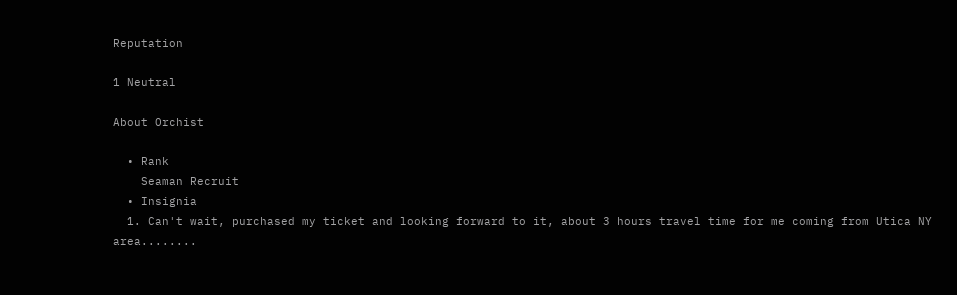Reputation

1 Neutral

About Orchist

  • Rank
    Seaman Recruit
  • Insignia
  1. Can't wait, purchased my ticket and looking forward to it, about 3 hours travel time for me coming from Utica NY area........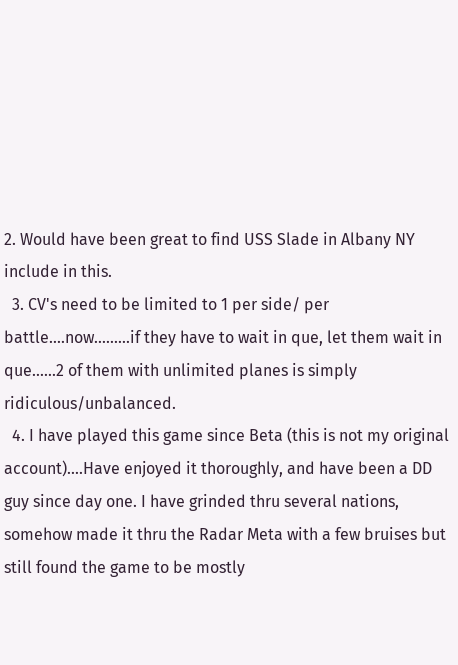2. Would have been great to find USS Slade in Albany NY include in this.
  3. CV's need to be limited to 1 per side/ per battle....now.........if they have to wait in que, let them wait in que......2 of them with unlimited planes is simply ridiculous/unbalanced.
  4. I have played this game since Beta (this is not my original account)....Have enjoyed it thoroughly, and have been a DD guy since day one. I have grinded thru several nations, somehow made it thru the Radar Meta with a few bruises but still found the game to be mostly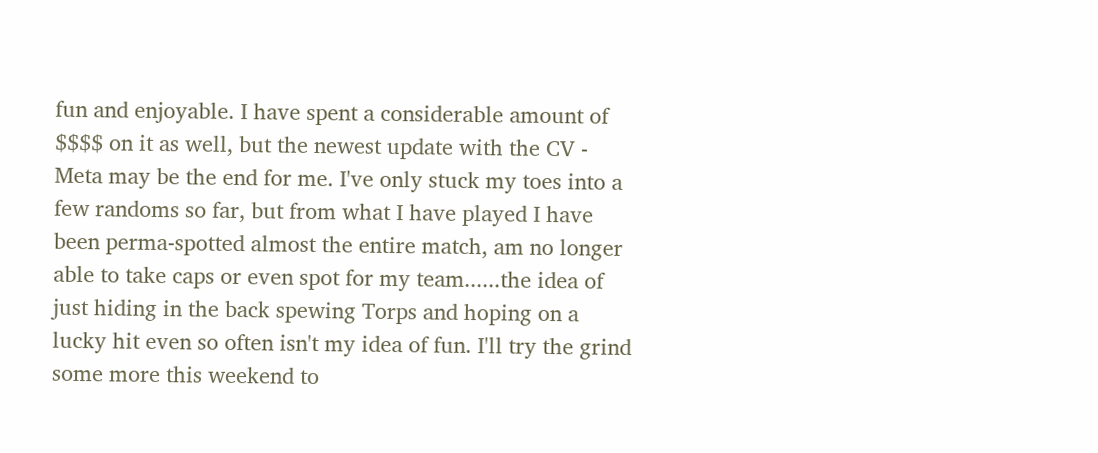fun and enjoyable. I have spent a considerable amount of $$$$ on it as well, but the newest update with the CV - Meta may be the end for me. I've only stuck my toes into a few randoms so far, but from what I have played I have been perma-spotted almost the entire match, am no longer able to take caps or even spot for my team......the idea of just hiding in the back spewing Torps and hoping on a lucky hit even so often isn't my idea of fun. I'll try the grind some more this weekend to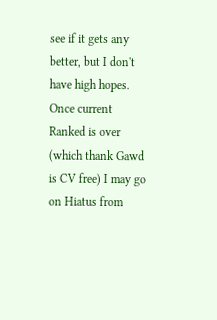see if it gets any better, but I don't have high hopes. Once current Ranked is over (which thank Gawd is CV free) I may go on Hiatus from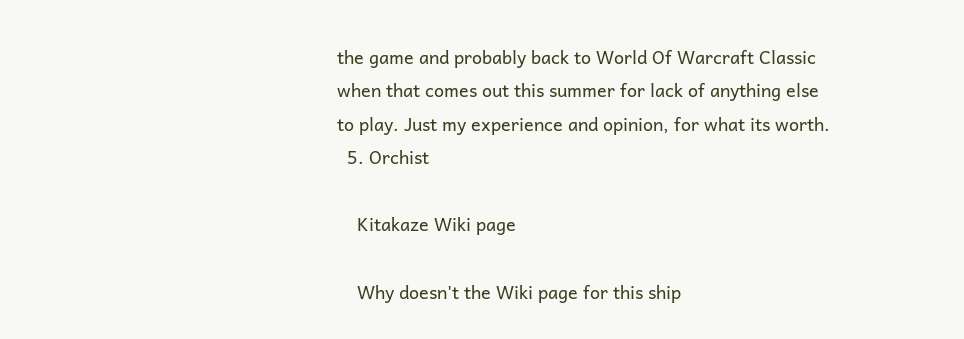the game and probably back to World Of Warcraft Classic when that comes out this summer for lack of anything else to play. Just my experience and opinion, for what its worth.
  5. Orchist

    Kitakaze Wiki page

    Why doesn't the Wiki page for this ship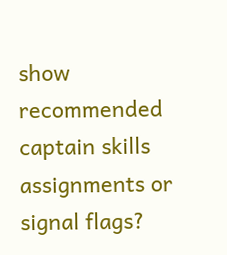show recommended captain skills assignments or signal flags?